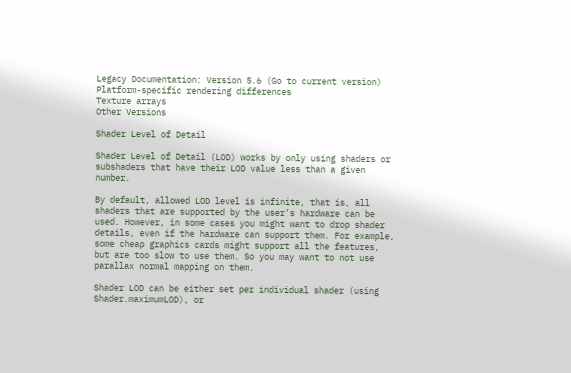Legacy Documentation: Version 5.6 (Go to current version)
Platform-specific rendering differences
Texture arrays
Other Versions

Shader Level of Detail

Shader Level of Detail (LOD) works by only using shaders or subshaders that have their LOD value less than a given number.

By default, allowed LOD level is infinite, that is, all shaders that are supported by the user’s hardware can be used. However, in some cases you might want to drop shader details, even if the hardware can support them. For example, some cheap graphics cards might support all the features, but are too slow to use them. So you may want to not use parallax normal mapping on them.

Shader LOD can be either set per individual shader (using Shader.maximumLOD), or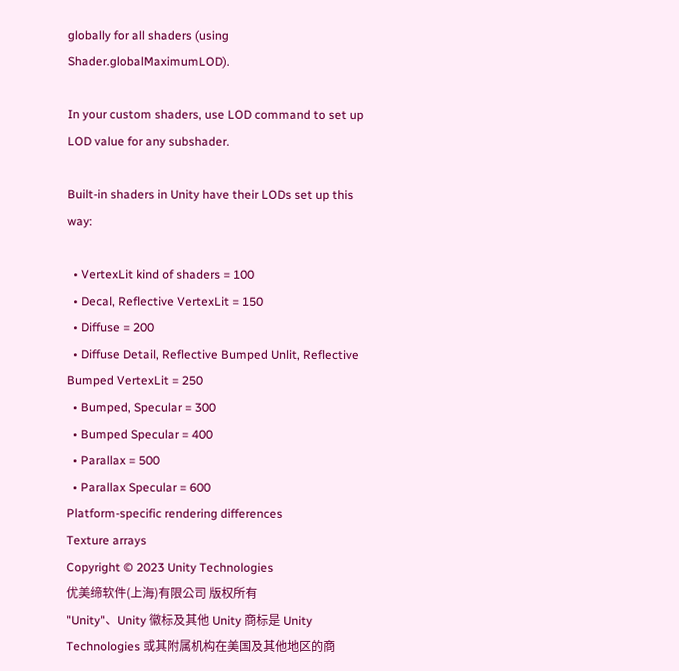globally for all shaders (using Shader.globalMaximumLOD).

In your custom shaders, use LOD command to set up LOD value for any subshader.

Built-in shaders in Unity have their LODs set up this way:

  • VertexLit kind of shaders = 100
  • Decal, Reflective VertexLit = 150
  • Diffuse = 200
  • Diffuse Detail, Reflective Bumped Unlit, Reflective Bumped VertexLit = 250
  • Bumped, Specular = 300
  • Bumped Specular = 400
  • Parallax = 500
  • Parallax Specular = 600
Platform-specific rendering differences
Texture arrays
Copyright © 2023 Unity Technologies
优美缔软件(上海)有限公司 版权所有
"Unity"、Unity 徽标及其他 Unity 商标是 Unity Technologies 或其附属机构在美国及其他地区的商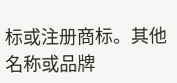标或注册商标。其他名称或品牌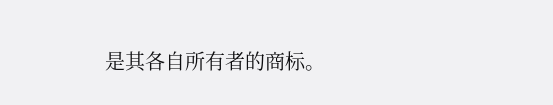是其各自所有者的商标。